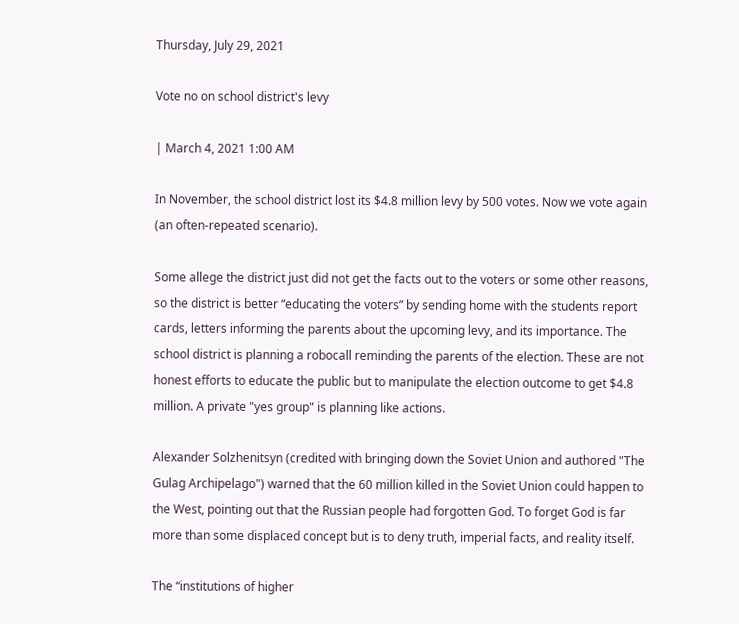Thursday, July 29, 2021

Vote no on school district's levy

| March 4, 2021 1:00 AM

In November, the school district lost its $4.8 million levy by 500 votes. Now we vote again (an often-repeated scenario).

Some allege the district just did not get the facts out to the voters or some other reasons, so the district is better “educating the voters” by sending home with the students report cards, letters informing the parents about the upcoming levy, and its importance. The school district is planning a robocall reminding the parents of the election. These are not honest efforts to educate the public but to manipulate the election outcome to get $4.8 million. A private "yes group" is planning like actions.

Alexander Solzhenitsyn (credited with bringing down the Soviet Union and authored "The Gulag Archipelago") warned that the 60 million killed in the Soviet Union could happen to the West, pointing out that the Russian people had forgotten God. To forget God is far more than some displaced concept but is to deny truth, imperial facts, and reality itself.

The “institutions of higher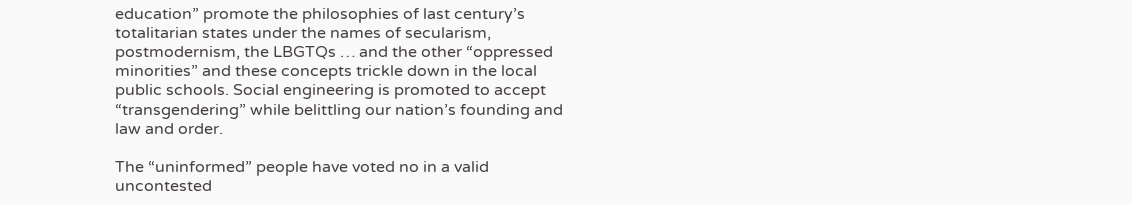education” promote the philosophies of last century’s totalitarian states under the names of secularism, postmodernism, the LBGTQs … and the other “oppressed minorities” and these concepts trickle down in the local public schools. Social engineering is promoted to accept “transgendering” while belittling our nation’s founding and law and order.

The “uninformed” people have voted no in a valid uncontested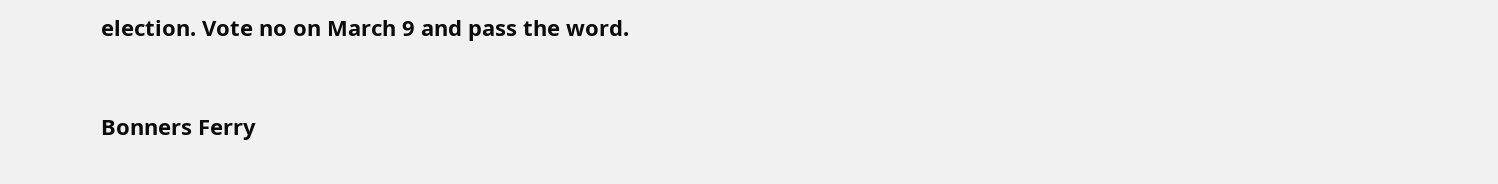election. Vote no on March 9 and pass the word.


Bonners Ferry